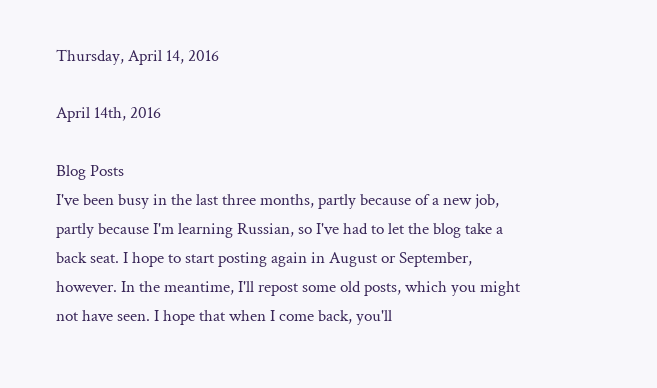Thursday, April 14, 2016

April 14th, 2016

Blog Posts
I've been busy in the last three months, partly because of a new job, partly because I'm learning Russian, so I've had to let the blog take a back seat. I hope to start posting again in August or September, however. In the meantime, I'll repost some old posts, which you might not have seen. I hope that when I come back, you'll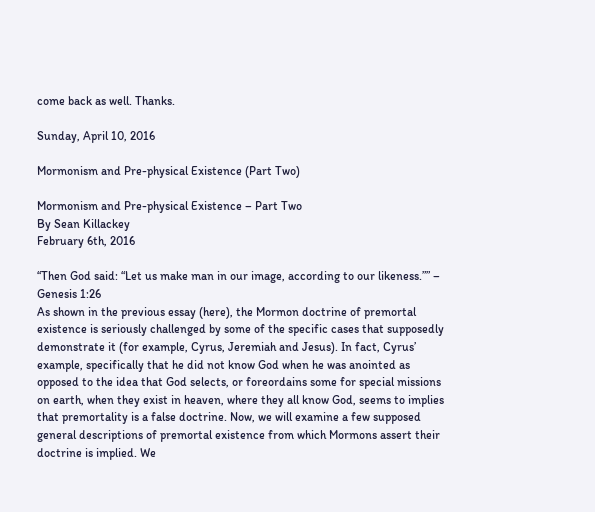come back as well. Thanks.

Sunday, April 10, 2016

Mormonism and Pre-physical Existence (Part Two)

Mormonism and Pre-physical Existence – Part Two
By Sean Killackey
February 6th, 2016

“Then God said: “Let us make man in our image, according to our likeness.”” – Genesis 1:26
As shown in the previous essay (here), the Mormon doctrine of premortal existence is seriously challenged by some of the specific cases that supposedly demonstrate it (for example, Cyrus, Jeremiah and Jesus). In fact, Cyrus’ example, specifically that he did not know God when he was anointed as opposed to the idea that God selects, or foreordains some for special missions on earth, when they exist in heaven, where they all know God, seems to implies that premortality is a false doctrine. Now, we will examine a few supposed general descriptions of premortal existence from which Mormons assert their doctrine is implied. We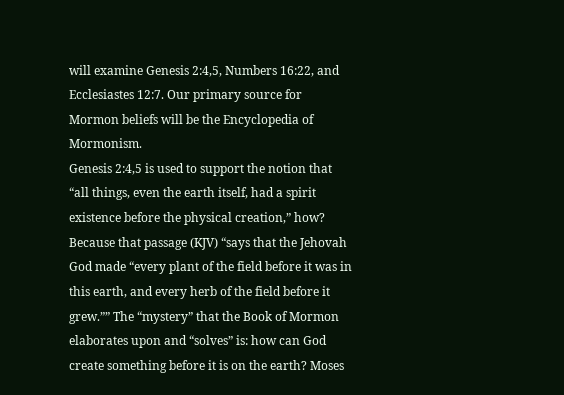will examine Genesis 2:4,5, Numbers 16:22, and Ecclesiastes 12:7. Our primary source for Mormon beliefs will be the Encyclopedia of Mormonism.
Genesis 2:4,5 is used to support the notion that “all things, even the earth itself, had a spirit existence before the physical creation,” how? Because that passage (KJV) “says that the Jehovah God made “every plant of the field before it was in this earth, and every herb of the field before it grew.”” The “mystery” that the Book of Mormon elaborates upon and “solves” is: how can God create something before it is on the earth? Moses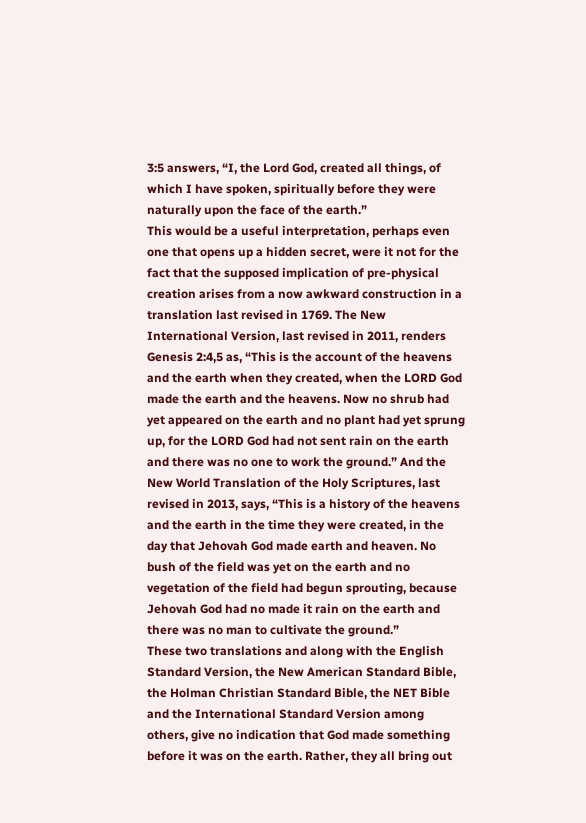3:5 answers, “I, the Lord God, created all things, of which I have spoken, spiritually before they were naturally upon the face of the earth.”
This would be a useful interpretation, perhaps even one that opens up a hidden secret, were it not for the fact that the supposed implication of pre-physical creation arises from a now awkward construction in a translation last revised in 1769. The New International Version, last revised in 2011, renders Genesis 2:4,5 as, “This is the account of the heavens and the earth when they created, when the LORD God made the earth and the heavens. Now no shrub had yet appeared on the earth and no plant had yet sprung up, for the LORD God had not sent rain on the earth and there was no one to work the ground.” And the New World Translation of the Holy Scriptures, last revised in 2013, says, “This is a history of the heavens and the earth in the time they were created, in the day that Jehovah God made earth and heaven. No bush of the field was yet on the earth and no vegetation of the field had begun sprouting, because Jehovah God had no made it rain on the earth and there was no man to cultivate the ground.”
These two translations and along with the English Standard Version, the New American Standard Bible, the Holman Christian Standard Bible, the NET Bible and the International Standard Version among others, give no indication that God made something before it was on the earth. Rather, they all bring out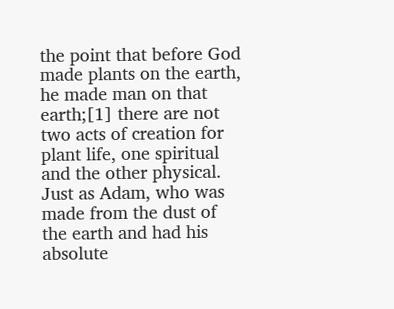the point that before God made plants on the earth, he made man on that earth;[1] there are not two acts of creation for plant life, one spiritual and the other physical. Just as Adam, who was made from the dust of the earth and had his absolute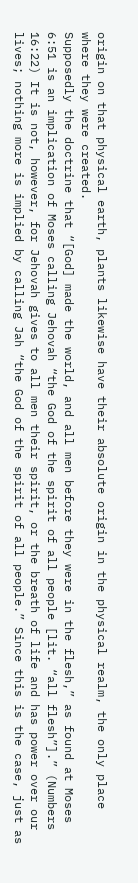origin on that physical earth, plants likewise have their absolute origin in the physical realm, the only place where they were created.
Supposedly the doctrine that “[God] made the world, and all men before they were in the flesh,” as found at Moses 6:51 is an implication of Moses calling Jehovah “the God of the spirit of all people [lit. “all flesh”].” (Numbers 16:22) It is not, however, for Jehovah gives to all men their spirit, or the breath of life and has power over our lives; nothing more is implied by calling Jah “the God of the spirit of all people.” Since this is the case, just as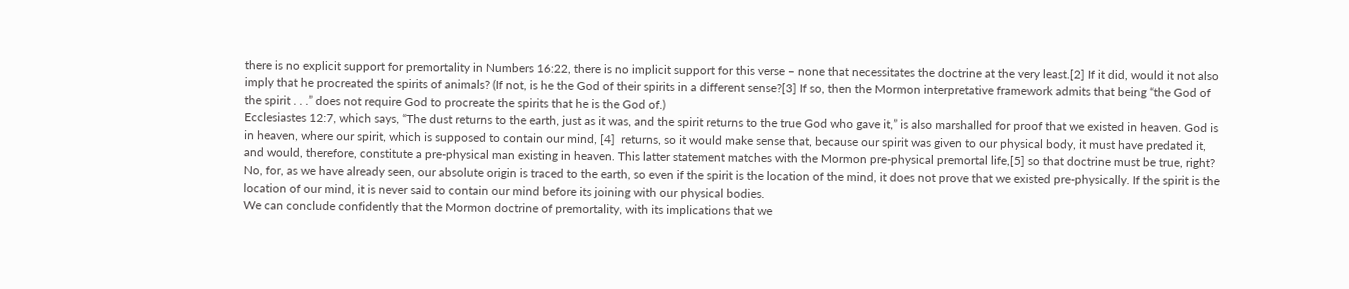there is no explicit support for premortality in Numbers 16:22, there is no implicit support for this verse – none that necessitates the doctrine at the very least.[2] If it did, would it not also imply that he procreated the spirits of animals? (If not, is he the God of their spirits in a different sense?[3] If so, then the Mormon interpretative framework admits that being “the God of the spirit . . .” does not require God to procreate the spirits that he is the God of.)
Ecclesiastes 12:7, which says, “The dust returns to the earth, just as it was, and the spirit returns to the true God who gave it,” is also marshalled for proof that we existed in heaven. God is in heaven, where our spirit, which is supposed to contain our mind, [4]  returns, so it would make sense that, because our spirit was given to our physical body, it must have predated it, and would, therefore, constitute a pre-physical man existing in heaven. This latter statement matches with the Mormon pre-physical premortal life,[5] so that doctrine must be true, right? No, for, as we have already seen, our absolute origin is traced to the earth, so even if the spirit is the location of the mind, it does not prove that we existed pre-physically. If the spirit is the location of our mind, it is never said to contain our mind before its joining with our physical bodies.
We can conclude confidently that the Mormon doctrine of premortality, with its implications that we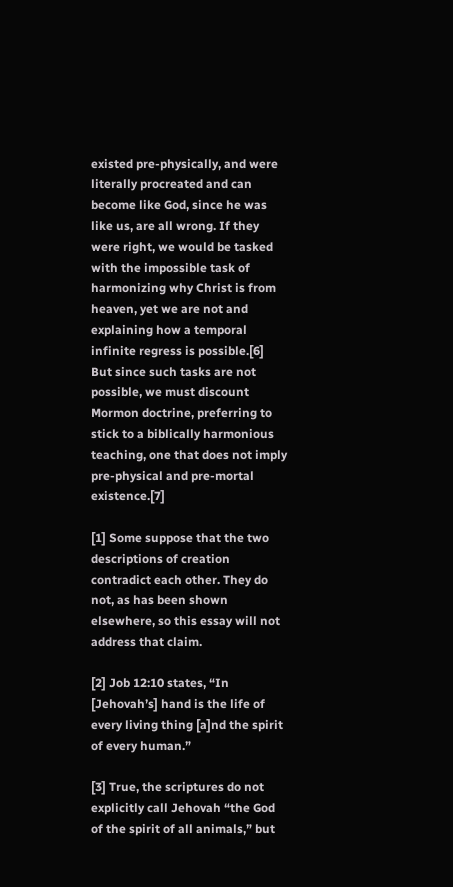existed pre-physically, and were literally procreated and can become like God, since he was like us, are all wrong. If they were right, we would be tasked with the impossible task of harmonizing why Christ is from heaven, yet we are not and explaining how a temporal infinite regress is possible.[6] But since such tasks are not possible, we must discount Mormon doctrine, preferring to stick to a biblically harmonious teaching, one that does not imply pre-physical and pre-mortal existence.[7]

[1] Some suppose that the two descriptions of creation contradict each other. They do not, as has been shown elsewhere, so this essay will not address that claim.

[2] Job 12:10 states, “In [Jehovah’s] hand is the life of every living thing [a]nd the spirit of every human.”

[3] True, the scriptures do not explicitly call Jehovah “the God of the spirit of all animals,” but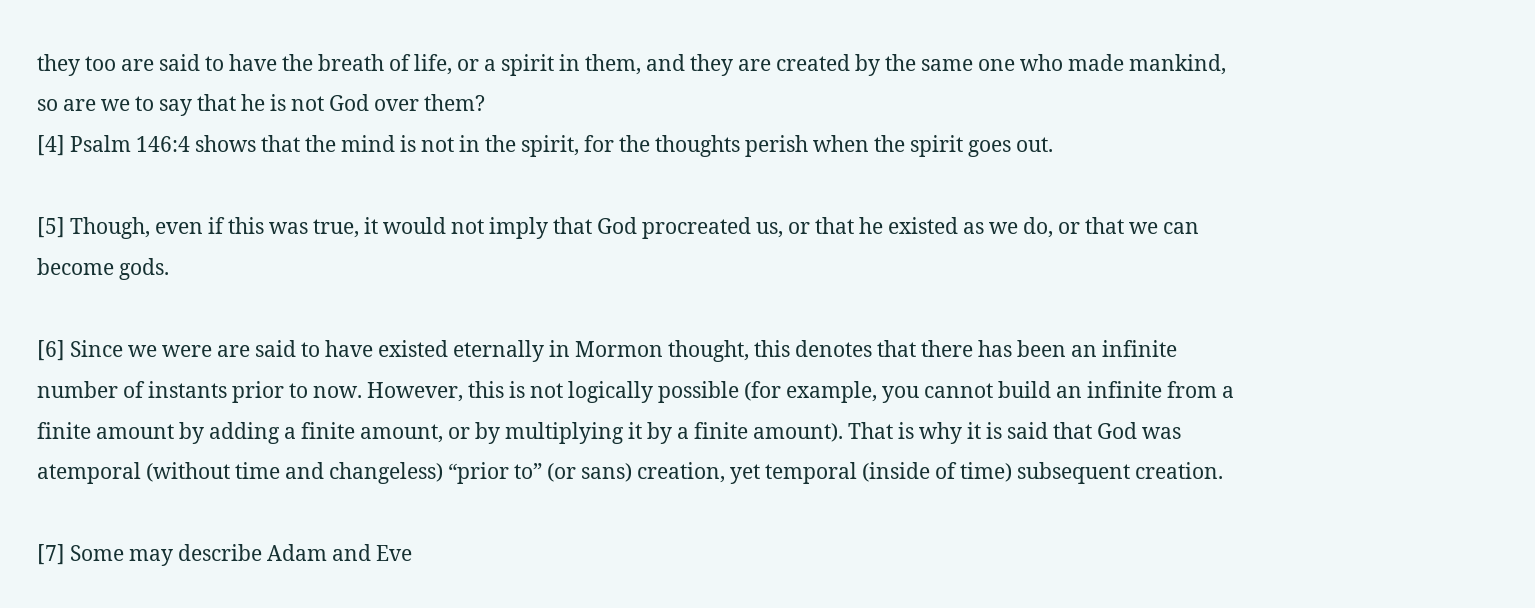they too are said to have the breath of life, or a spirit in them, and they are created by the same one who made mankind, so are we to say that he is not God over them?
[4] Psalm 146:4 shows that the mind is not in the spirit, for the thoughts perish when the spirit goes out.

[5] Though, even if this was true, it would not imply that God procreated us, or that he existed as we do, or that we can become gods.

[6] Since we were are said to have existed eternally in Mormon thought, this denotes that there has been an infinite number of instants prior to now. However, this is not logically possible (for example, you cannot build an infinite from a finite amount by adding a finite amount, or by multiplying it by a finite amount). That is why it is said that God was atemporal (without time and changeless) “prior to” (or sans) creation, yet temporal (inside of time) subsequent creation.

[7] Some may describe Adam and Eve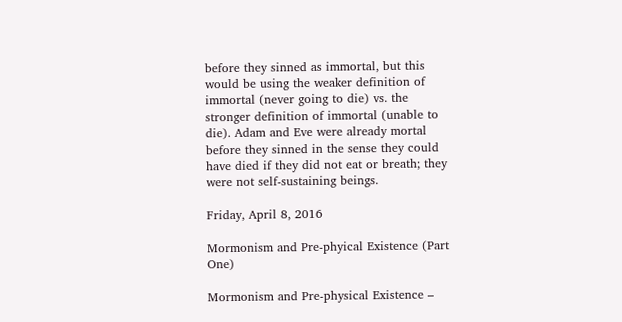before they sinned as immortal, but this would be using the weaker definition of immortal (never going to die) vs. the stronger definition of immortal (unable to die). Adam and Eve were already mortal before they sinned in the sense they could have died if they did not eat or breath; they were not self-sustaining beings.

Friday, April 8, 2016

Mormonism and Pre-phyical Existence (Part One)

Mormonism and Pre-physical Existence –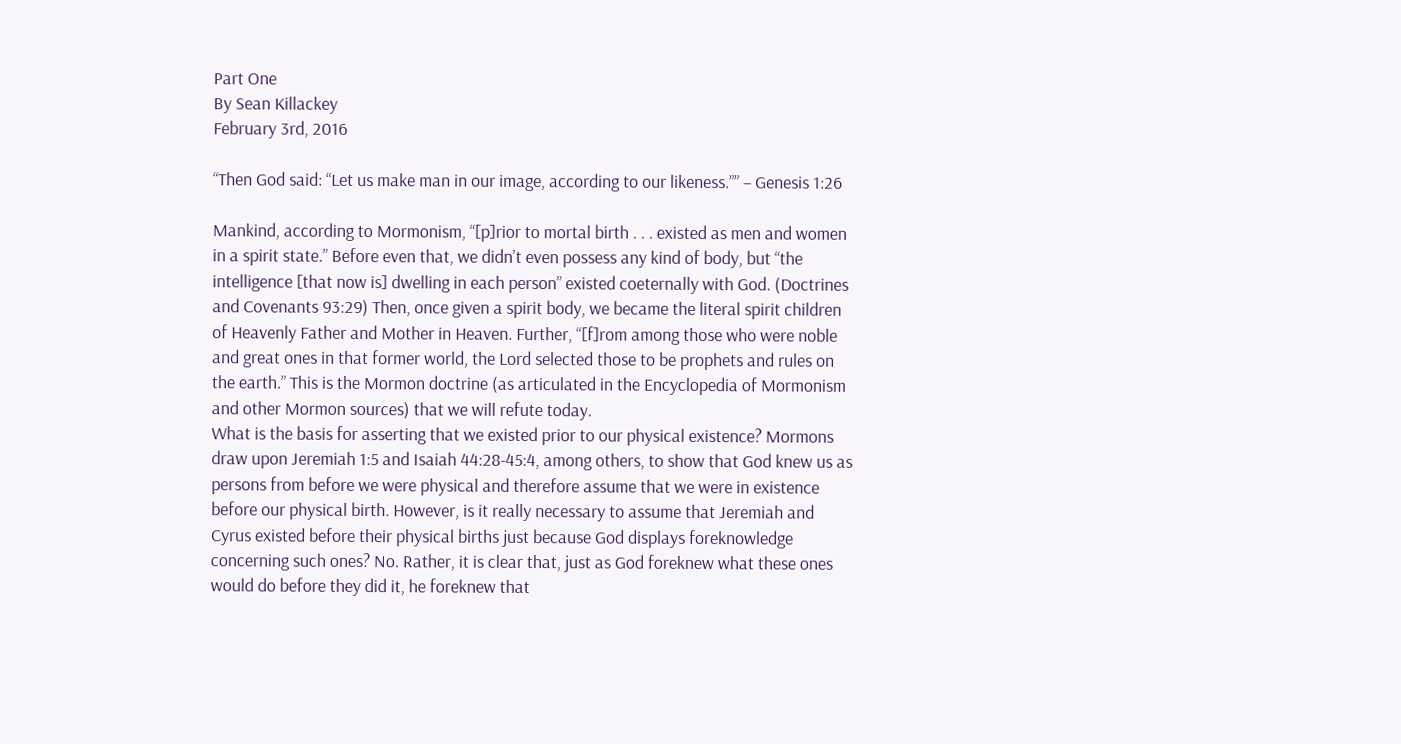Part One
By Sean Killackey
February 3rd, 2016

“Then God said: “Let us make man in our image, according to our likeness.”” – Genesis 1:26

Mankind, according to Mormonism, “[p]rior to mortal birth . . . existed as men and women in a spirit state.” Before even that, we didn’t even possess any kind of body, but “the intelligence [that now is] dwelling in each person” existed coeternally with God. (Doctrines and Covenants 93:29) Then, once given a spirit body, we became the literal spirit children of Heavenly Father and Mother in Heaven. Further, “[f]rom among those who were noble and great ones in that former world, the Lord selected those to be prophets and rules on the earth.” This is the Mormon doctrine (as articulated in the Encyclopedia of Mormonism and other Mormon sources) that we will refute today.
What is the basis for asserting that we existed prior to our physical existence? Mormons draw upon Jeremiah 1:5 and Isaiah 44:28-45:4, among others, to show that God knew us as persons from before we were physical and therefore assume that we were in existence before our physical birth. However, is it really necessary to assume that Jeremiah and Cyrus existed before their physical births just because God displays foreknowledge concerning such ones? No. Rather, it is clear that, just as God foreknew what these ones would do before they did it, he foreknew that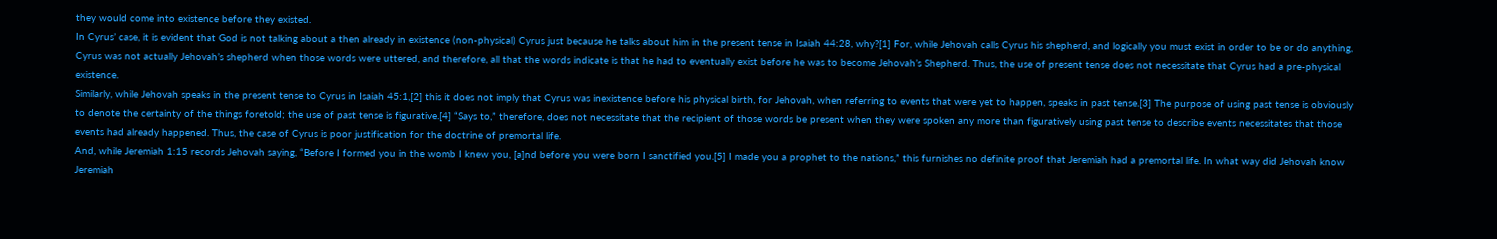they would come into existence before they existed.
In Cyrus’ case, it is evident that God is not talking about a then already in existence (non-physical) Cyrus just because he talks about him in the present tense in Isaiah 44:28, why?[1] For, while Jehovah calls Cyrus his shepherd, and logically you must exist in order to be or do anything, Cyrus was not actually Jehovah’s shepherd when those words were uttered, and therefore, all that the words indicate is that he had to eventually exist before he was to become Jehovah’s Shepherd. Thus, the use of present tense does not necessitate that Cyrus had a pre-physical existence.
Similarly, while Jehovah speaks in the present tense to Cyrus in Isaiah 45:1,[2] this it does not imply that Cyrus was inexistence before his physical birth, for Jehovah, when referring to events that were yet to happen, speaks in past tense.[3] The purpose of using past tense is obviously to denote the certainty of the things foretold; the use of past tense is figurative.[4] “Says to,” therefore, does not necessitate that the recipient of those words be present when they were spoken any more than figuratively using past tense to describe events necessitates that those events had already happened. Thus, the case of Cyrus is poor justification for the doctrine of premortal life.
And, while Jeremiah 1:15 records Jehovah saying, “Before I formed you in the womb I knew you, [a]nd before you were born I sanctified you.[5] I made you a prophet to the nations,” this furnishes no definite proof that Jeremiah had a premortal life. In what way did Jehovah know Jeremiah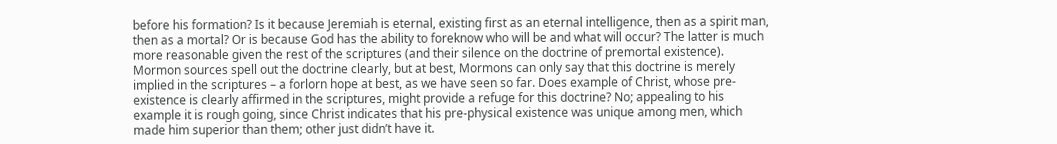before his formation? Is it because Jeremiah is eternal, existing first as an eternal intelligence, then as a spirit man, then as a mortal? Or is because God has the ability to foreknow who will be and what will occur? The latter is much more reasonable given the rest of the scriptures (and their silence on the doctrine of premortal existence).
Mormon sources spell out the doctrine clearly, but at best, Mormons can only say that this doctrine is merely implied in the scriptures – a forlorn hope at best, as we have seen so far. Does example of Christ, whose pre-existence is clearly affirmed in the scriptures, might provide a refuge for this doctrine? No; appealing to his example it is rough going, since Christ indicates that his pre-physical existence was unique among men, which made him superior than them; other just didn’t have it.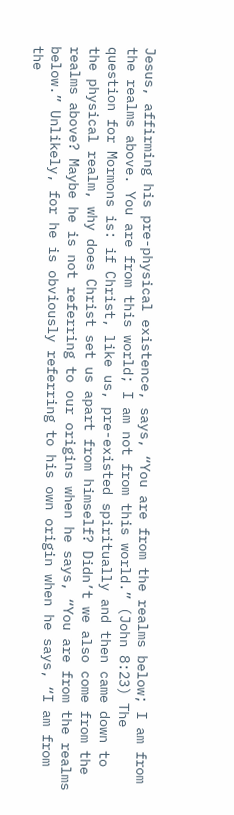Jesus, affirming his pre-physical existence, says, “You are from the realms below; I am from the realms above. You are from this world; I am not from this world.” (John 8:23) The question for Mormons is: if Christ, like us, pre-existed spiritually and then came down to the physical realm, why does Christ set us apart from himself? Didn’t we also come from the realms above? Maybe he is not referring to our origins when he says, “You are from the realms below.” Unlikely, for he is obviously referring to his own origin when he says, “I am from the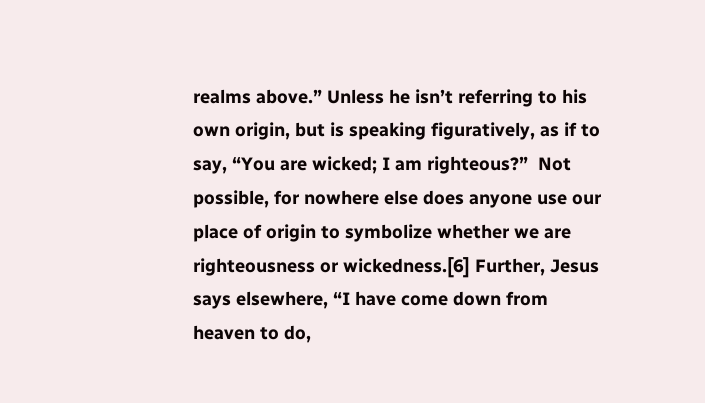realms above.” Unless he isn’t referring to his own origin, but is speaking figuratively, as if to say, “You are wicked; I am righteous?”  Not possible, for nowhere else does anyone use our place of origin to symbolize whether we are righteousness or wickedness.[6] Further, Jesus says elsewhere, “I have come down from heaven to do,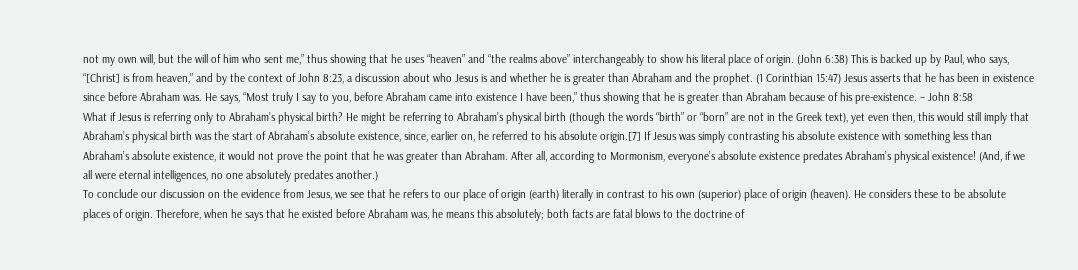not my own will, but the will of him who sent me,” thus showing that he uses “heaven” and “the realms above” interchangeably to show his literal place of origin. (John 6:38) This is backed up by Paul, who says, “[Christ] is from heaven,” and by the context of John 8:23, a discussion about who Jesus is and whether he is greater than Abraham and the prophet. (1 Corinthian 15:47) Jesus asserts that he has been in existence since before Abraham was. He says, “Most truly I say to you, before Abraham came into existence I have been,” thus showing that he is greater than Abraham because of his pre-existence. – John 8:58
What if Jesus is referring only to Abraham’s physical birth? He might be referring to Abraham’s physical birth (though the words “birth” or “born” are not in the Greek text), yet even then, this would still imply that Abraham’s physical birth was the start of Abraham’s absolute existence, since, earlier on, he referred to his absolute origin.[7] If Jesus was simply contrasting his absolute existence with something less than Abraham’s absolute existence, it would not prove the point that he was greater than Abraham. After all, according to Mormonism, everyone’s absolute existence predates Abraham’s physical existence! (And, if we all were eternal intelligences, no one absolutely predates another.)
To conclude our discussion on the evidence from Jesus, we see that he refers to our place of origin (earth) literally in contrast to his own (superior) place of origin (heaven). He considers these to be absolute places of origin. Therefore, when he says that he existed before Abraham was, he means this absolutely; both facts are fatal blows to the doctrine of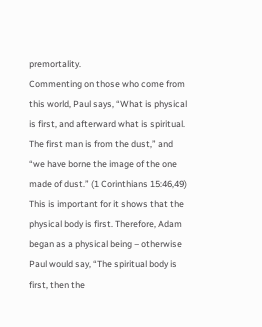premortality.
Commenting on those who come from this world, Paul says, “What is physical is first, and afterward what is spiritual. The first man is from the dust,” and “we have borne the image of the one made of dust.” (1 Corinthians 15:46,49) This is important for it shows that the physical body is first. Therefore, Adam began as a physical being – otherwise Paul would say, “The spiritual body is first, then the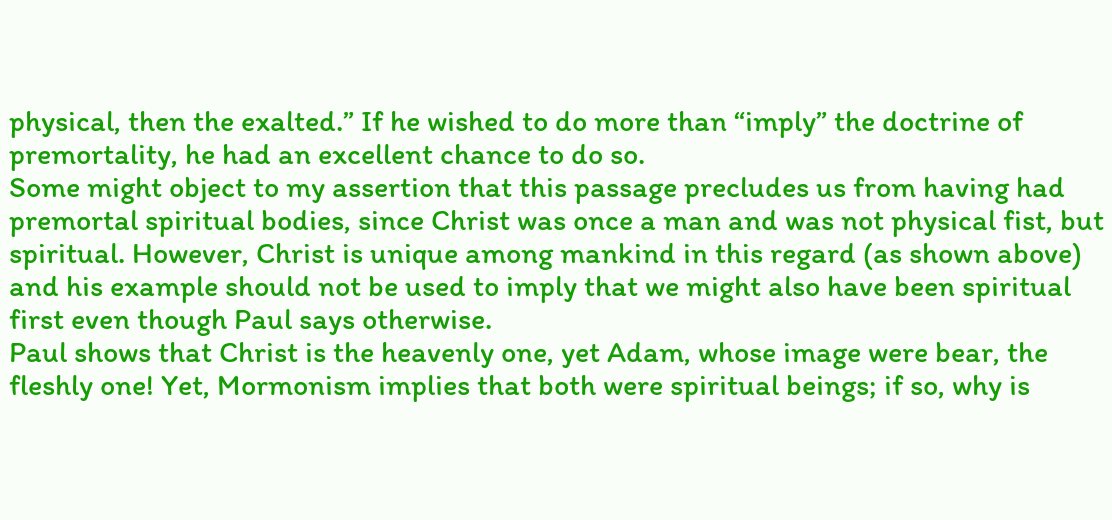physical, then the exalted.” If he wished to do more than “imply” the doctrine of premortality, he had an excellent chance to do so.
Some might object to my assertion that this passage precludes us from having had premortal spiritual bodies, since Christ was once a man and was not physical fist, but spiritual. However, Christ is unique among mankind in this regard (as shown above) and his example should not be used to imply that we might also have been spiritual first even though Paul says otherwise.
Paul shows that Christ is the heavenly one, yet Adam, whose image were bear, the fleshly one! Yet, Mormonism implies that both were spiritual beings; if so, why is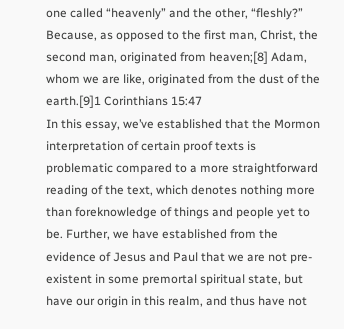one called “heavenly” and the other, “fleshly?” Because, as opposed to the first man, Christ, the second man, originated from heaven;[8] Adam, whom we are like, originated from the dust of the earth.[9]1 Corinthians 15:47
In this essay, we’ve established that the Mormon interpretation of certain proof texts is problematic compared to a more straightforward reading of the text, which denotes nothing more than foreknowledge of things and people yet to be. Further, we have established from the evidence of Jesus and Paul that we are not pre-existent in some premortal spiritual state, but have our origin in this realm, and thus have not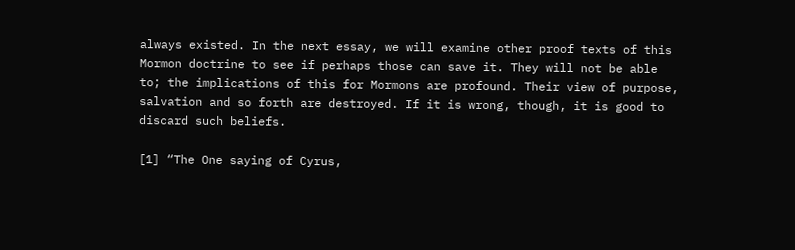always existed. In the next essay, we will examine other proof texts of this Mormon doctrine to see if perhaps those can save it. They will not be able to; the implications of this for Mormons are profound. Their view of purpose, salvation and so forth are destroyed. If it is wrong, though, it is good to discard such beliefs.

[1] “The One saying of Cyrus,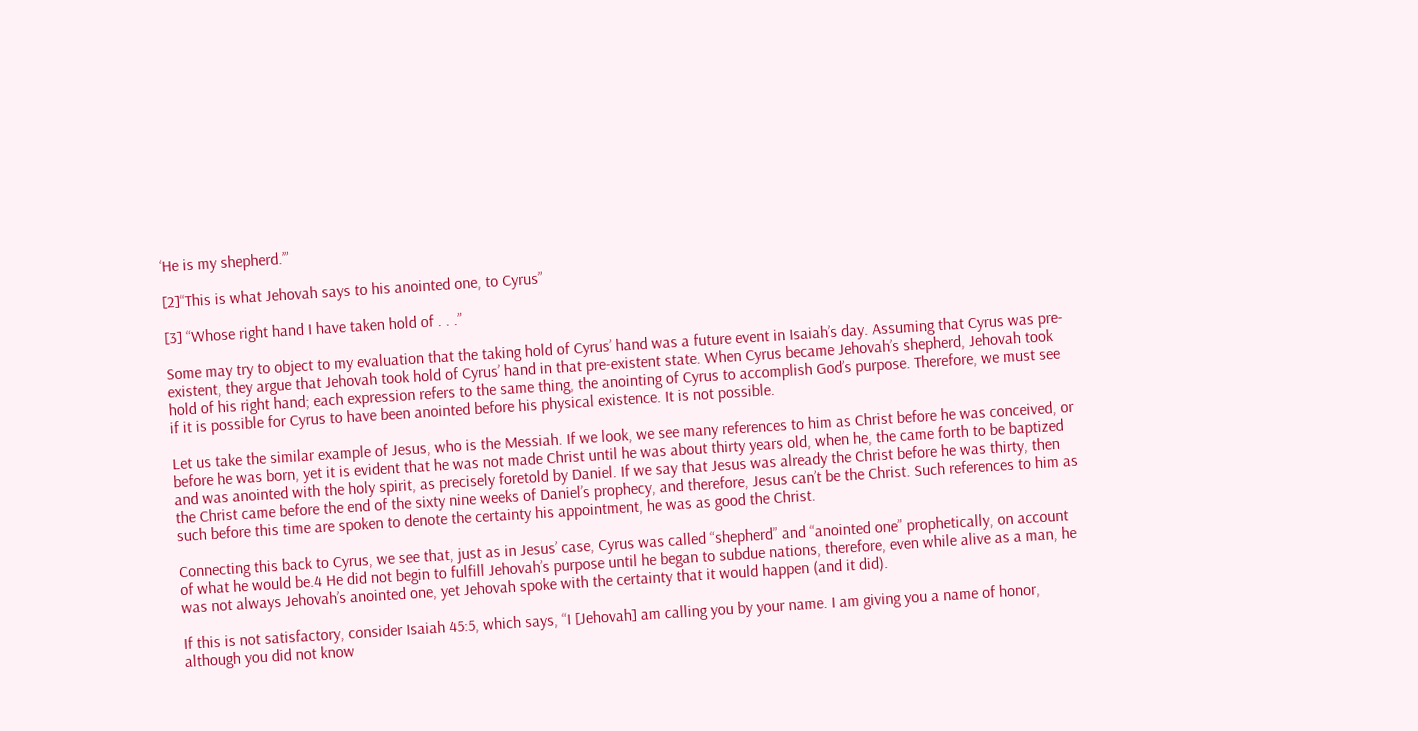‘He is my shepherd.’”

[2]“This is what Jehovah says to his anointed one, to Cyrus”

[3] “Whose right hand I have taken hold of . . .”

Some may try to object to my evaluation that the taking hold of Cyrus’ hand was a future event in Isaiah’s day. Assuming that Cyrus was pre-existent, they argue that Jehovah took hold of Cyrus’ hand in that pre-existent state. When Cyrus became Jehovah’s shepherd, Jehovah took hold of his right hand; each expression refers to the same thing, the anointing of Cyrus to accomplish God’s purpose. Therefore, we must see if it is possible for Cyrus to have been anointed before his physical existence. It is not possible.

Let us take the similar example of Jesus, who is the Messiah. If we look, we see many references to him as Christ before he was conceived, or before he was born, yet it is evident that he was not made Christ until he was about thirty years old, when he, the came forth to be baptized and was anointed with the holy spirit, as precisely foretold by Daniel. If we say that Jesus was already the Christ before he was thirty, then the Christ came before the end of the sixty nine weeks of Daniel’s prophecy, and therefore, Jesus can’t be the Christ. Such references to him as such before this time are spoken to denote the certainty his appointment, he was as good the Christ.

Connecting this back to Cyrus, we see that, just as in Jesus’ case, Cyrus was called “shepherd” and “anointed one” prophetically, on account of what he would be.4 He did not begin to fulfill Jehovah’s purpose until he began to subdue nations, therefore, even while alive as a man, he was not always Jehovah’s anointed one, yet Jehovah spoke with the certainty that it would happen (and it did).

If this is not satisfactory, consider Isaiah 45:5, which says, “I [Jehovah] am calling you by your name. I am giving you a name of honor, although you did not know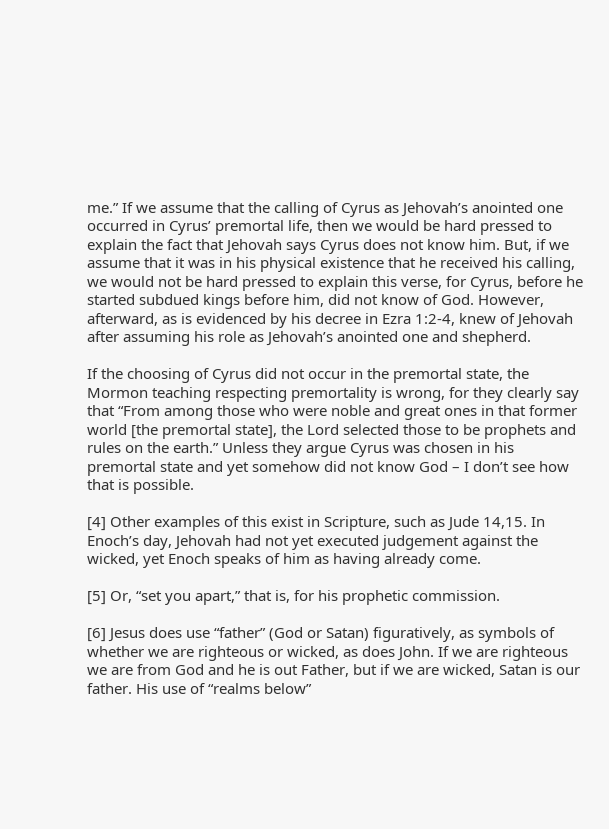me.” If we assume that the calling of Cyrus as Jehovah’s anointed one occurred in Cyrus’ premortal life, then we would be hard pressed to explain the fact that Jehovah says Cyrus does not know him. But, if we assume that it was in his physical existence that he received his calling, we would not be hard pressed to explain this verse, for Cyrus, before he started subdued kings before him, did not know of God. However, afterward, as is evidenced by his decree in Ezra 1:2-4, knew of Jehovah after assuming his role as Jehovah’s anointed one and shepherd.

If the choosing of Cyrus did not occur in the premortal state, the Mormon teaching respecting premortality is wrong, for they clearly say that “From among those who were noble and great ones in that former world [the premortal state], the Lord selected those to be prophets and rules on the earth.” Unless they argue Cyrus was chosen in his premortal state and yet somehow did not know God – I don’t see how that is possible.

[4] Other examples of this exist in Scripture, such as Jude 14,15. In Enoch’s day, Jehovah had not yet executed judgement against the wicked, yet Enoch speaks of him as having already come.

[5] Or, “set you apart,” that is, for his prophetic commission.

[6] Jesus does use “father” (God or Satan) figuratively, as symbols of whether we are righteous or wicked, as does John. If we are righteous we are from God and he is out Father, but if we are wicked, Satan is our father. His use of “realms below”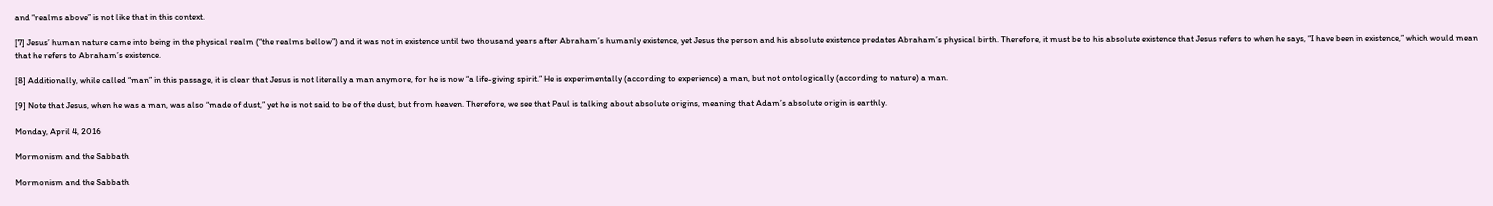and “realms above” is not like that in this context.

[7] Jesus’ human nature came into being in the physical realm (“the realms bellow”) and it was not in existence until two thousand years after Abraham’s humanly existence, yet Jesus the person and his absolute existence predates Abraham’s physical birth. Therefore, it must be to his absolute existence that Jesus refers to when he says, “I have been in existence,” which would mean that he refers to Abraham’s existence.

[8] Additionally, while called “man” in this passage, it is clear that Jesus is not literally a man anymore, for he is now “a life-giving spirit.” He is experimentally (according to experience) a man, but not ontologically (according to nature) a man.

[9] Note that Jesus, when he was a man, was also “made of dust,” yet he is not said to be of the dust, but from heaven. Therefore, we see that Paul is talking about absolute origins, meaning that Adam’s absolute origin is earthly.

Monday, April 4, 2016

Mormonism and the Sabbath

Mormonism and the Sabbath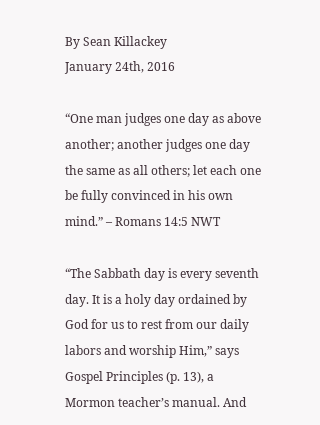By Sean Killackey
January 24th, 2016

“One man judges one day as above another; another judges one day the same as all others; let each one be fully convinced in his own mind.” – Romans 14:5 NWT

“The Sabbath day is every seventh day. It is a holy day ordained by God for us to rest from our daily labors and worship Him,” says Gospel Principles (p. 13), a Mormon teacher’s manual. And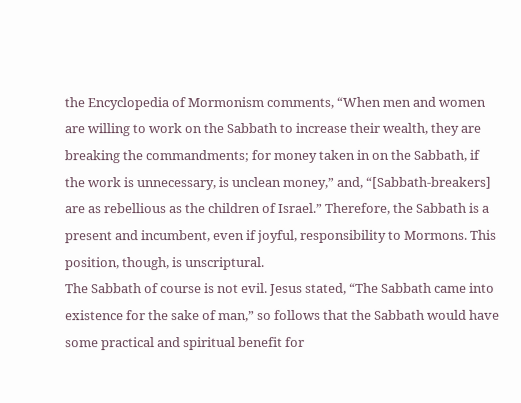the Encyclopedia of Mormonism comments, “When men and women are willing to work on the Sabbath to increase their wealth, they are breaking the commandments; for money taken in on the Sabbath, if the work is unnecessary, is unclean money,” and, “[Sabbath-breakers] are as rebellious as the children of Israel.” Therefore, the Sabbath is a present and incumbent, even if joyful, responsibility to Mormons. This position, though, is unscriptural.
The Sabbath of course is not evil. Jesus stated, “The Sabbath came into existence for the sake of man,” so follows that the Sabbath would have some practical and spiritual benefit for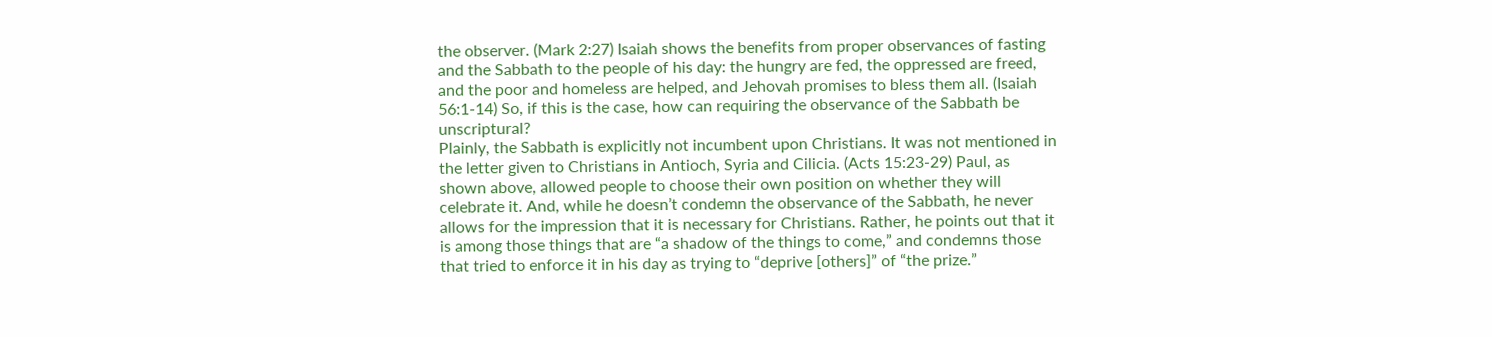the observer. (Mark 2:27) Isaiah shows the benefits from proper observances of fasting and the Sabbath to the people of his day: the hungry are fed, the oppressed are freed, and the poor and homeless are helped, and Jehovah promises to bless them all. (Isaiah 56:1-14) So, if this is the case, how can requiring the observance of the Sabbath be unscriptural?
Plainly, the Sabbath is explicitly not incumbent upon Christians. It was not mentioned in the letter given to Christians in Antioch, Syria and Cilicia. (Acts 15:23-29) Paul, as shown above, allowed people to choose their own position on whether they will celebrate it. And, while he doesn’t condemn the observance of the Sabbath, he never allows for the impression that it is necessary for Christians. Rather, he points out that it is among those things that are “a shadow of the things to come,” and condemns those that tried to enforce it in his day as trying to “deprive [others]” of “the prize.”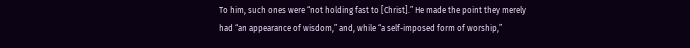To him, such ones were “not holding fast to [Christ].” He made the point they merely had “an appearance of wisdom,” and, while “a self-imposed form of worship,”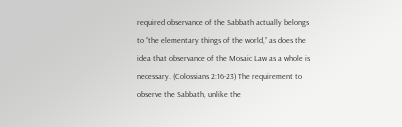required observance of the Sabbath actually belongs to “the elementary things of the world,” as does the idea that observance of the Mosaic Law as a whole is necessary. (Colossians 2:16-23) The requirement to observe the Sabbath, unlike the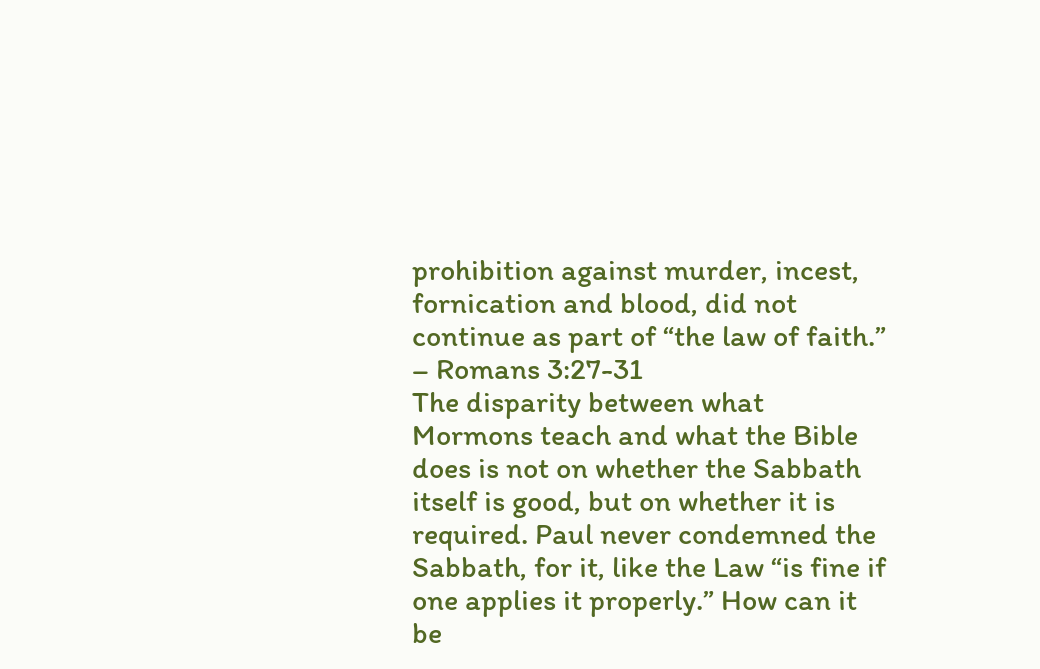prohibition against murder, incest, fornication and blood, did not continue as part of “the law of faith.” – Romans 3:27-31
The disparity between what Mormons teach and what the Bible does is not on whether the Sabbath itself is good, but on whether it is required. Paul never condemned the Sabbath, for it, like the Law “is fine if one applies it properly.” How can it be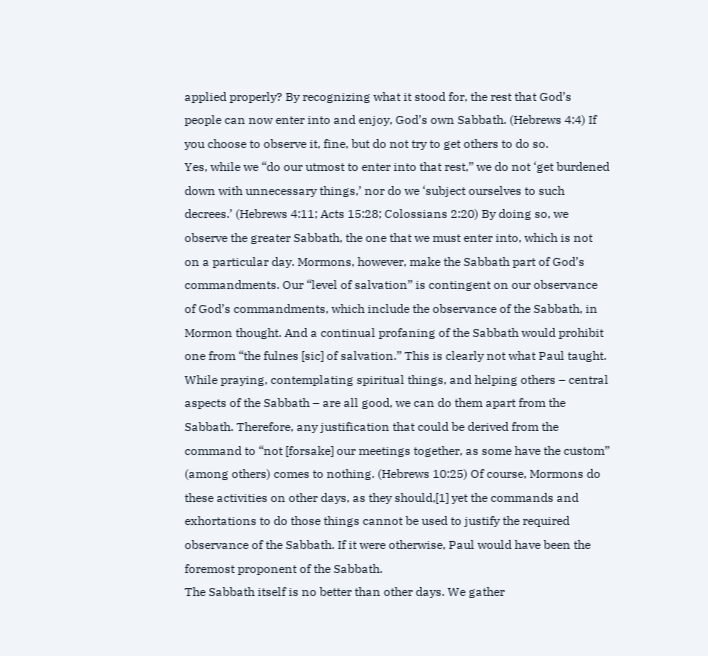applied properly? By recognizing what it stood for, the rest that God’s people can now enter into and enjoy, God’s own Sabbath. (Hebrews 4:4) If you choose to observe it, fine, but do not try to get others to do so.
Yes, while we “do our utmost to enter into that rest,” we do not ‘get burdened down with unnecessary things,’ nor do we ‘subject ourselves to such decrees.’ (Hebrews 4:11; Acts 15:28; Colossians 2:20) By doing so, we observe the greater Sabbath, the one that we must enter into, which is not on a particular day. Mormons, however, make the Sabbath part of God’s commandments. Our “level of salvation” is contingent on our observance of God’s commandments, which include the observance of the Sabbath, in Mormon thought. And a continual profaning of the Sabbath would prohibit one from “the fulnes [sic] of salvation.” This is clearly not what Paul taught.
While praying, contemplating spiritual things, and helping others – central aspects of the Sabbath – are all good, we can do them apart from the Sabbath. Therefore, any justification that could be derived from the command to “not [forsake] our meetings together, as some have the custom” (among others) comes to nothing. (Hebrews 10:25) Of course, Mormons do these activities on other days, as they should,[1] yet the commands and exhortations to do those things cannot be used to justify the required observance of the Sabbath. If it were otherwise, Paul would have been the foremost proponent of the Sabbath.
The Sabbath itself is no better than other days. We gather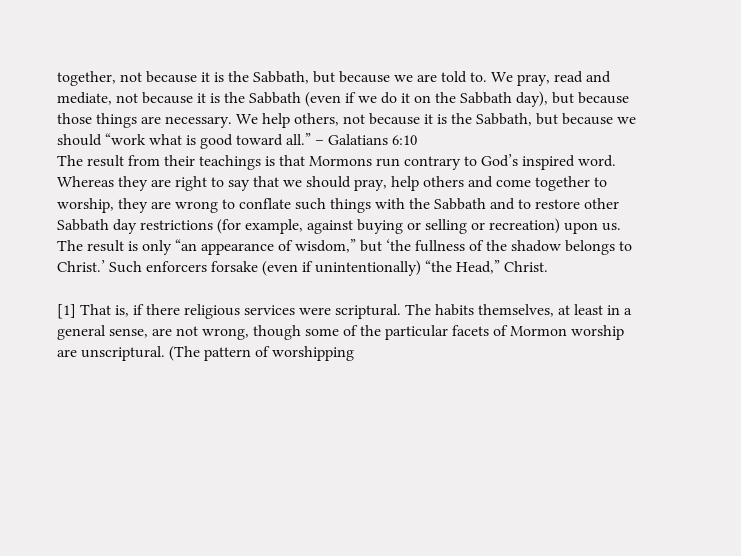together, not because it is the Sabbath, but because we are told to. We pray, read and mediate, not because it is the Sabbath (even if we do it on the Sabbath day), but because those things are necessary. We help others, not because it is the Sabbath, but because we should “work what is good toward all.” – Galatians 6:10
The result from their teachings is that Mormons run contrary to God’s inspired word. Whereas they are right to say that we should pray, help others and come together to worship, they are wrong to conflate such things with the Sabbath and to restore other Sabbath day restrictions (for example, against buying or selling or recreation) upon us. The result is only “an appearance of wisdom,” but ‘the fullness of the shadow belongs to Christ.’ Such enforcers forsake (even if unintentionally) “the Head,” Christ.

[1] That is, if there religious services were scriptural. The habits themselves, at least in a general sense, are not wrong, though some of the particular facets of Mormon worship are unscriptural. (The pattern of worshipping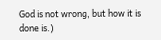God is not wrong, but how it is done is.)